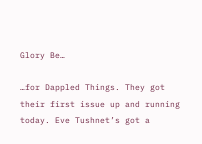Glory Be…

…for Dappled Things. They got their first issue up and running today. Eve Tushnet’s got a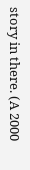story in there. (A 2000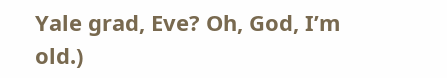Yale grad, Eve? Oh, God, I’m old.)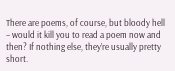There are poems, of course, but bloody hell – would it kill you to read a poem now and then? If nothing else, they’re usually pretty short.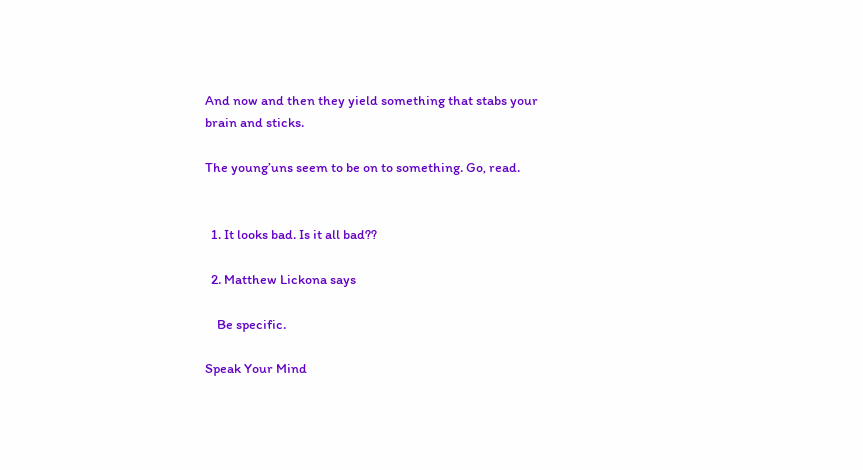And now and then they yield something that stabs your brain and sticks.

The young’uns seem to be on to something. Go, read.


  1. It looks bad. Is it all bad??

  2. Matthew Lickona says

    Be specific.

Speak Your Mind